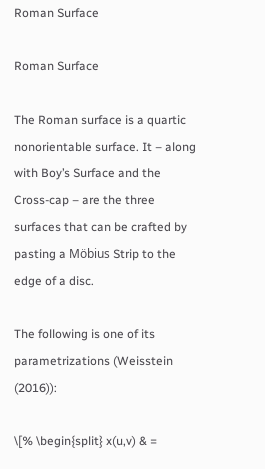Roman Surface

Roman Surface

The Roman surface is a quartic nonorientable surface. It – along with Boy’s Surface and the Cross-cap – are the three surfaces that can be crafted by pasting a Möbius Strip to the edge of a disc.

The following is one of its parametrizations (Weisstein (2016)):

\[% \begin{split} x(u,v) & =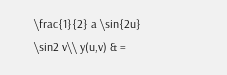\frac{1}{2} a \sin{2u} \sin2 v\\ y(u,v) & =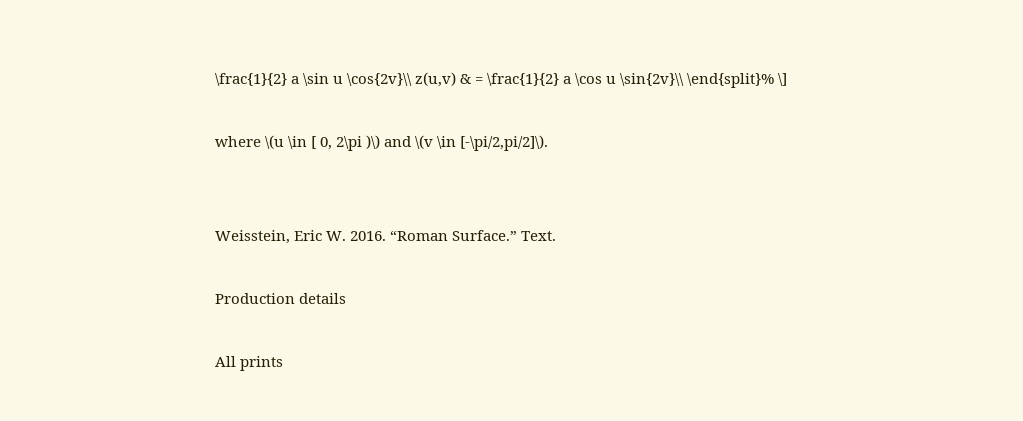\frac{1}{2} a \sin u \cos{2v}\\ z(u,v) & = \frac{1}{2} a \cos u \sin{2v}\\ \end{split}% \]

where \(u \in [ 0, 2\pi )\) and \(v \in [-\pi/2,pi/2]\).


Weisstein, Eric W. 2016. “Roman Surface.” Text.

Production details

All prints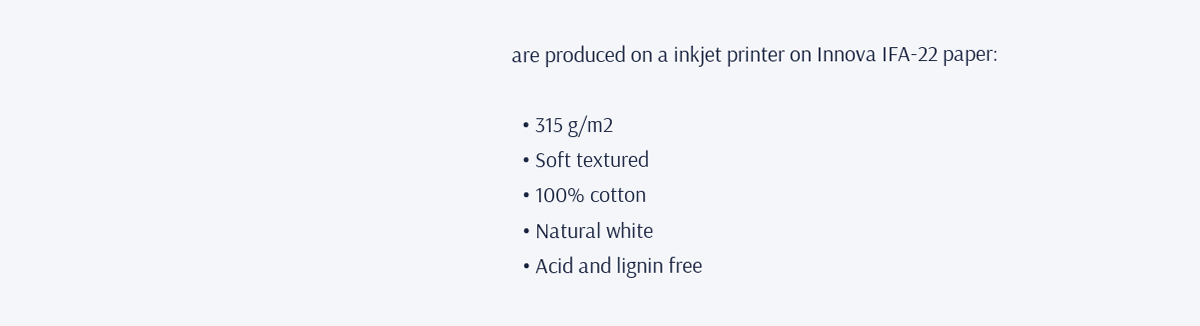are produced on a inkjet printer on Innova IFA-22 paper:

  • 315 g/m2
  • Soft textured
  • 100% cotton
  • Natural white
  • Acid and lignin free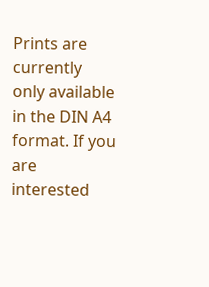Prints are currently only available in the DIN A4 format. If you are interested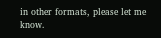in other formats, please let me know.